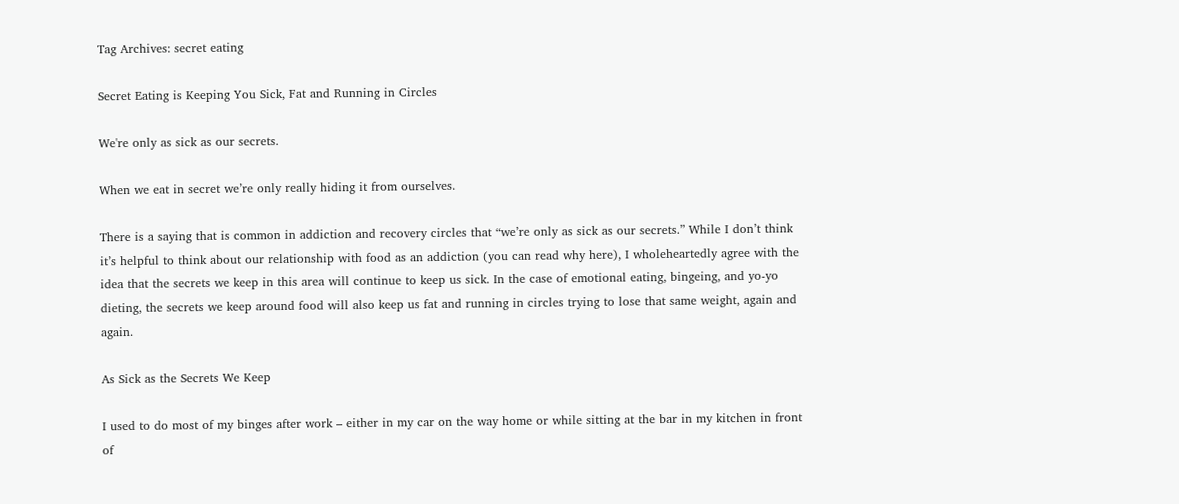Tag Archives: secret eating

Secret Eating is Keeping You Sick, Fat and Running in Circles

We're only as sick as our secrets.

When we eat in secret we’re only really hiding it from ourselves.

There is a saying that is common in addiction and recovery circles that “we’re only as sick as our secrets.” While I don’t think it’s helpful to think about our relationship with food as an addiction (you can read why here), I wholeheartedly agree with the idea that the secrets we keep in this area will continue to keep us sick. In the case of emotional eating, bingeing, and yo-yo dieting, the secrets we keep around food will also keep us fat and running in circles trying to lose that same weight, again and again.

As Sick as the Secrets We Keep

I used to do most of my binges after work – either in my car on the way home or while sitting at the bar in my kitchen in front of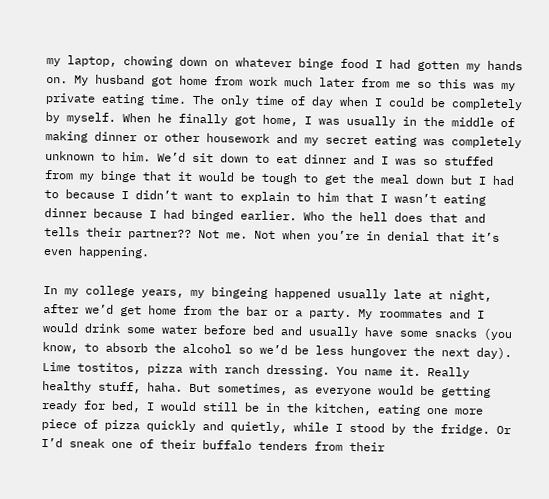my laptop, chowing down on whatever binge food I had gotten my hands on. My husband got home from work much later from me so this was my private eating time. The only time of day when I could be completely by myself. When he finally got home, I was usually in the middle of making dinner or other housework and my secret eating was completely unknown to him. We’d sit down to eat dinner and I was so stuffed from my binge that it would be tough to get the meal down but I had to because I didn’t want to explain to him that I wasn’t eating dinner because I had binged earlier. Who the hell does that and tells their partner?? Not me. Not when you’re in denial that it’s even happening.

In my college years, my bingeing happened usually late at night, after we’d get home from the bar or a party. My roommates and I would drink some water before bed and usually have some snacks (you know, to absorb the alcohol so we’d be less hungover the next day). Lime tostitos, pizza with ranch dressing. You name it. Really healthy stuff, haha. But sometimes, as everyone would be getting ready for bed, I would still be in the kitchen, eating one more piece of pizza quickly and quietly, while I stood by the fridge. Or I’d sneak one of their buffalo tenders from their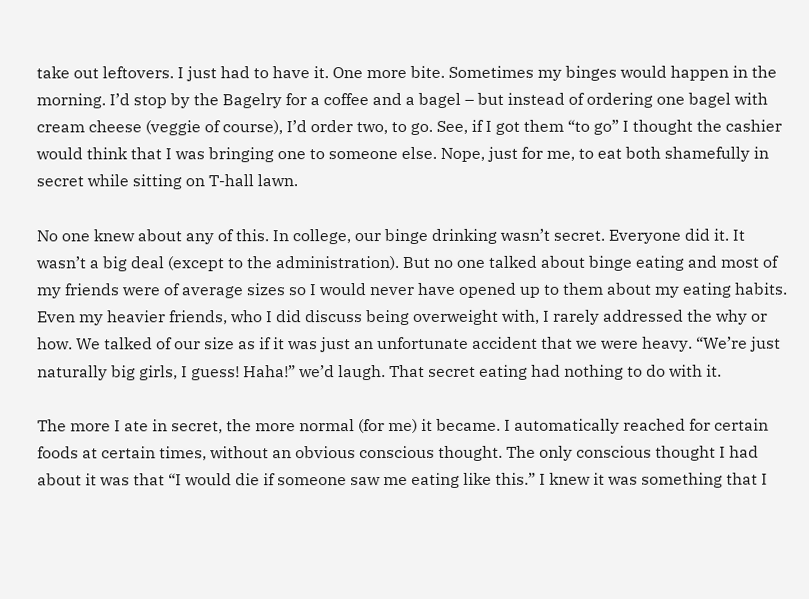take out leftovers. I just had to have it. One more bite. Sometimes my binges would happen in the morning. I’d stop by the Bagelry for a coffee and a bagel – but instead of ordering one bagel with cream cheese (veggie of course), I’d order two, to go. See, if I got them “to go” I thought the cashier would think that I was bringing one to someone else. Nope, just for me, to eat both shamefully in secret while sitting on T-hall lawn.

No one knew about any of this. In college, our binge drinking wasn’t secret. Everyone did it. It wasn’t a big deal (except to the administration). But no one talked about binge eating and most of my friends were of average sizes so I would never have opened up to them about my eating habits. Even my heavier friends, who I did discuss being overweight with, I rarely addressed the why or how. We talked of our size as if it was just an unfortunate accident that we were heavy. “We’re just naturally big girls, I guess! Haha!” we’d laugh. That secret eating had nothing to do with it.

The more I ate in secret, the more normal (for me) it became. I automatically reached for certain foods at certain times, without an obvious conscious thought. The only conscious thought I had about it was that “I would die if someone saw me eating like this.” I knew it was something that I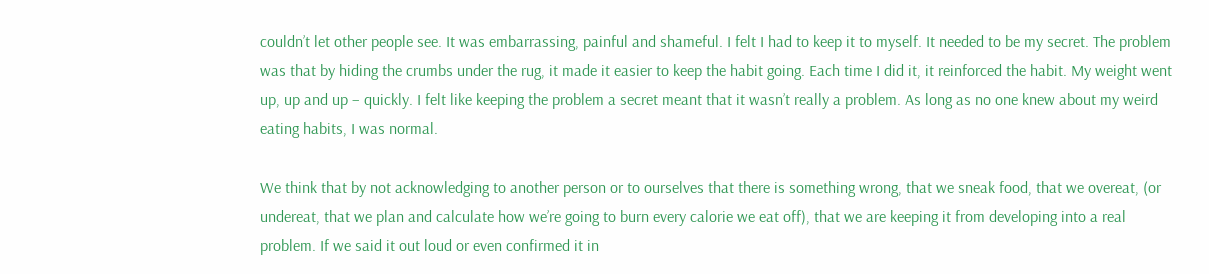couldn’t let other people see. It was embarrassing, painful and shameful. I felt I had to keep it to myself. It needed to be my secret. The problem was that by hiding the crumbs under the rug, it made it easier to keep the habit going. Each time I did it, it reinforced the habit. My weight went up, up and up – quickly. I felt like keeping the problem a secret meant that it wasn’t really a problem. As long as no one knew about my weird eating habits, I was normal.

We think that by not acknowledging to another person or to ourselves that there is something wrong, that we sneak food, that we overeat, (or undereat, that we plan and calculate how we’re going to burn every calorie we eat off), that we are keeping it from developing into a real problem. If we said it out loud or even confirmed it in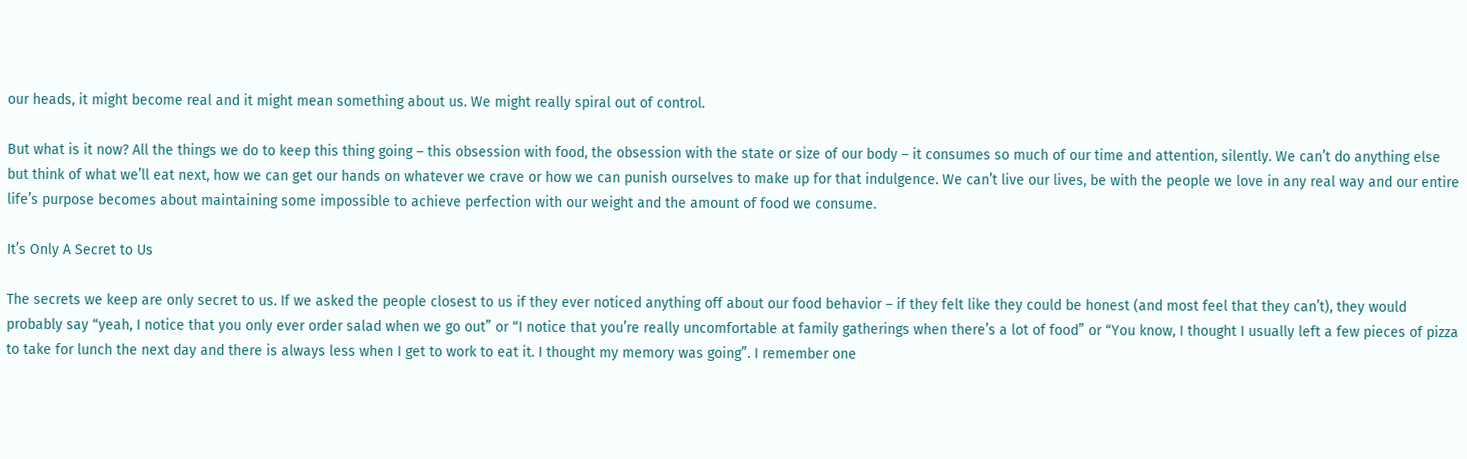our heads, it might become real and it might mean something about us. We might really spiral out of control.

But what is it now? All the things we do to keep this thing going – this obsession with food, the obsession with the state or size of our body – it consumes so much of our time and attention, silently. We can’t do anything else but think of what we’ll eat next, how we can get our hands on whatever we crave or how we can punish ourselves to make up for that indulgence. We can’t live our lives, be with the people we love in any real way and our entire life’s purpose becomes about maintaining some impossible to achieve perfection with our weight and the amount of food we consume.

It’s Only A Secret to Us

The secrets we keep are only secret to us. If we asked the people closest to us if they ever noticed anything off about our food behavior – if they felt like they could be honest (and most feel that they can’t), they would probably say “yeah, I notice that you only ever order salad when we go out” or “I notice that you’re really uncomfortable at family gatherings when there’s a lot of food” or “You know, I thought I usually left a few pieces of pizza to take for lunch the next day and there is always less when I get to work to eat it. I thought my memory was going”. I remember one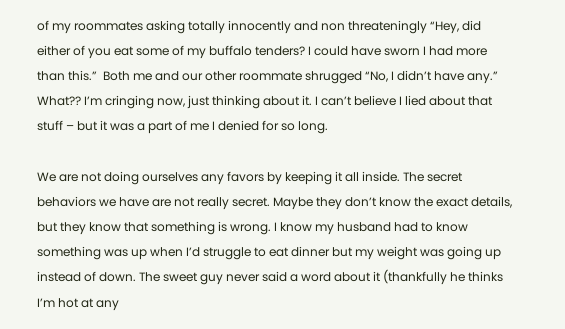of my roommates asking totally innocently and non threateningly “Hey, did either of you eat some of my buffalo tenders? I could have sworn I had more than this.”  Both me and our other roommate shrugged “No, I didn’t have any.” What?? I’m cringing now, just thinking about it. I can’t believe I lied about that stuff – but it was a part of me I denied for so long.

We are not doing ourselves any favors by keeping it all inside. The secret behaviors we have are not really secret. Maybe they don’t know the exact details, but they know that something is wrong. I know my husband had to know something was up when I’d struggle to eat dinner but my weight was going up instead of down. The sweet guy never said a word about it (thankfully he thinks I’m hot at any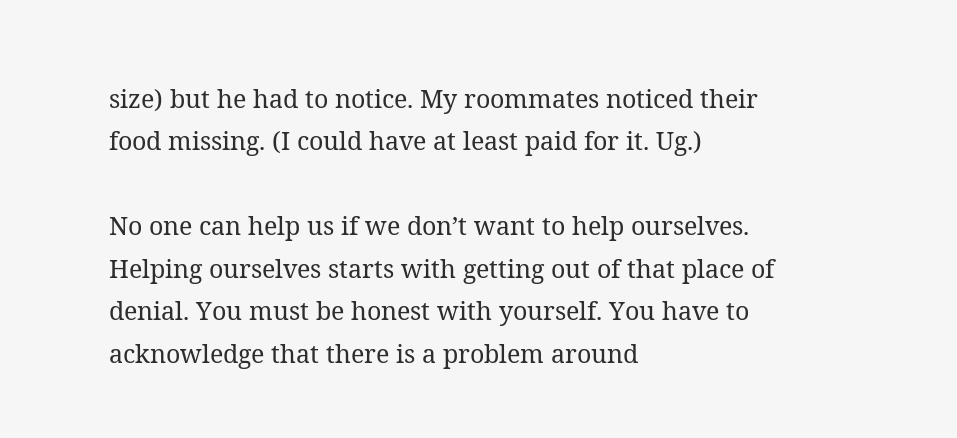size) but he had to notice. My roommates noticed their food missing. (I could have at least paid for it. Ug.)

No one can help us if we don’t want to help ourselves. Helping ourselves starts with getting out of that place of denial. You must be honest with yourself. You have to acknowledge that there is a problem around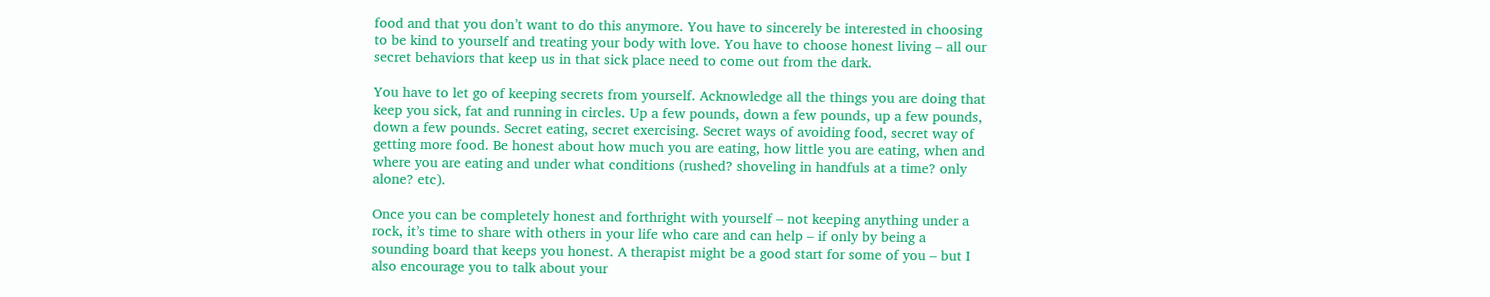food and that you don’t want to do this anymore. You have to sincerely be interested in choosing to be kind to yourself and treating your body with love. You have to choose honest living – all our secret behaviors that keep us in that sick place need to come out from the dark.

You have to let go of keeping secrets from yourself. Acknowledge all the things you are doing that keep you sick, fat and running in circles. Up a few pounds, down a few pounds, up a few pounds, down a few pounds. Secret eating, secret exercising. Secret ways of avoiding food, secret way of getting more food. Be honest about how much you are eating, how little you are eating, when and where you are eating and under what conditions (rushed? shoveling in handfuls at a time? only alone? etc).

Once you can be completely honest and forthright with yourself – not keeping anything under a rock, it’s time to share with others in your life who care and can help – if only by being a sounding board that keeps you honest. A therapist might be a good start for some of you – but I also encourage you to talk about your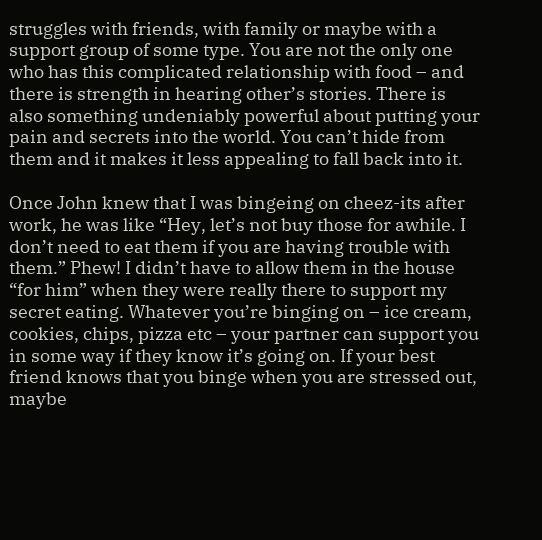struggles with friends, with family or maybe with a support group of some type. You are not the only one who has this complicated relationship with food – and there is strength in hearing other’s stories. There is also something undeniably powerful about putting your pain and secrets into the world. You can’t hide from them and it makes it less appealing to fall back into it.

Once John knew that I was bingeing on cheez-its after work, he was like “Hey, let’s not buy those for awhile. I don’t need to eat them if you are having trouble with them.” Phew! I didn’t have to allow them in the house “for him” when they were really there to support my secret eating. Whatever you’re binging on – ice cream, cookies, chips, pizza etc – your partner can support you in some way if they know it’s going on. If your best friend knows that you binge when you are stressed out, maybe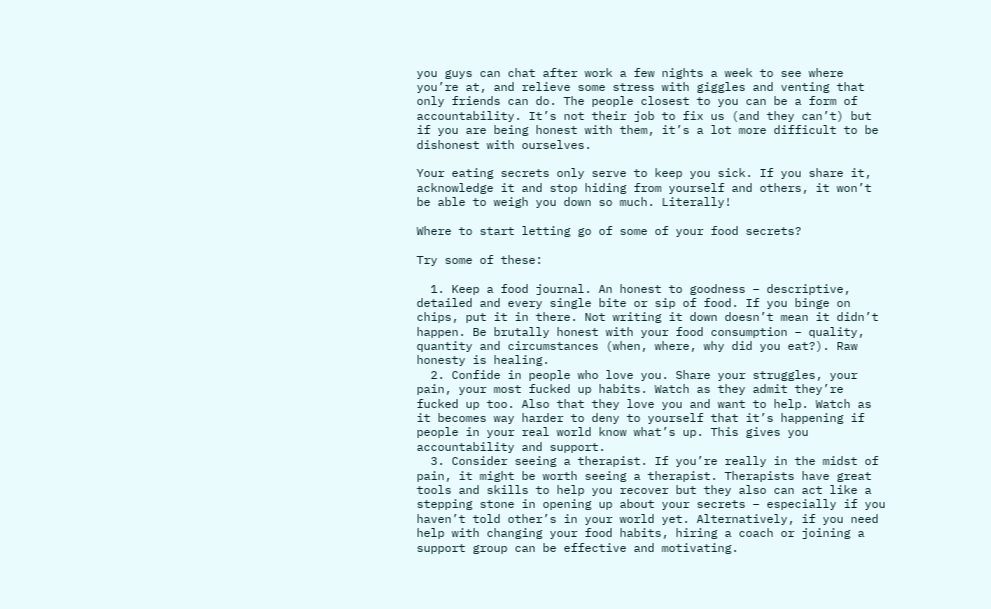you guys can chat after work a few nights a week to see where you’re at, and relieve some stress with giggles and venting that only friends can do. The people closest to you can be a form of accountability. It’s not their job to fix us (and they can’t) but if you are being honest with them, it’s a lot more difficult to be dishonest with ourselves.

Your eating secrets only serve to keep you sick. If you share it, acknowledge it and stop hiding from yourself and others, it won’t be able to weigh you down so much. Literally!

Where to start letting go of some of your food secrets?

Try some of these:

  1. Keep a food journal. An honest to goodness – descriptive, detailed and every single bite or sip of food. If you binge on chips, put it in there. Not writing it down doesn’t mean it didn’t happen. Be brutally honest with your food consumption – quality, quantity and circumstances (when, where, why did you eat?). Raw honesty is healing.
  2. Confide in people who love you. Share your struggles, your pain, your most fucked up habits. Watch as they admit they’re fucked up too. Also that they love you and want to help. Watch as it becomes way harder to deny to yourself that it’s happening if people in your real world know what’s up. This gives you accountability and support.
  3. Consider seeing a therapist. If you’re really in the midst of pain, it might be worth seeing a therapist. Therapists have great tools and skills to help you recover but they also can act like a stepping stone in opening up about your secrets – especially if you haven’t told other’s in your world yet. Alternatively, if you need help with changing your food habits, hiring a coach or joining a support group can be effective and motivating.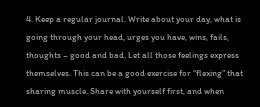4. Keep a regular journal. Write about your day, what is going through your head, urges you have, wins, fails, thoughts – good and bad. Let all those feelings express themselves. This can be a good exercise for “flexing” that sharing muscle. Share with yourself first, and when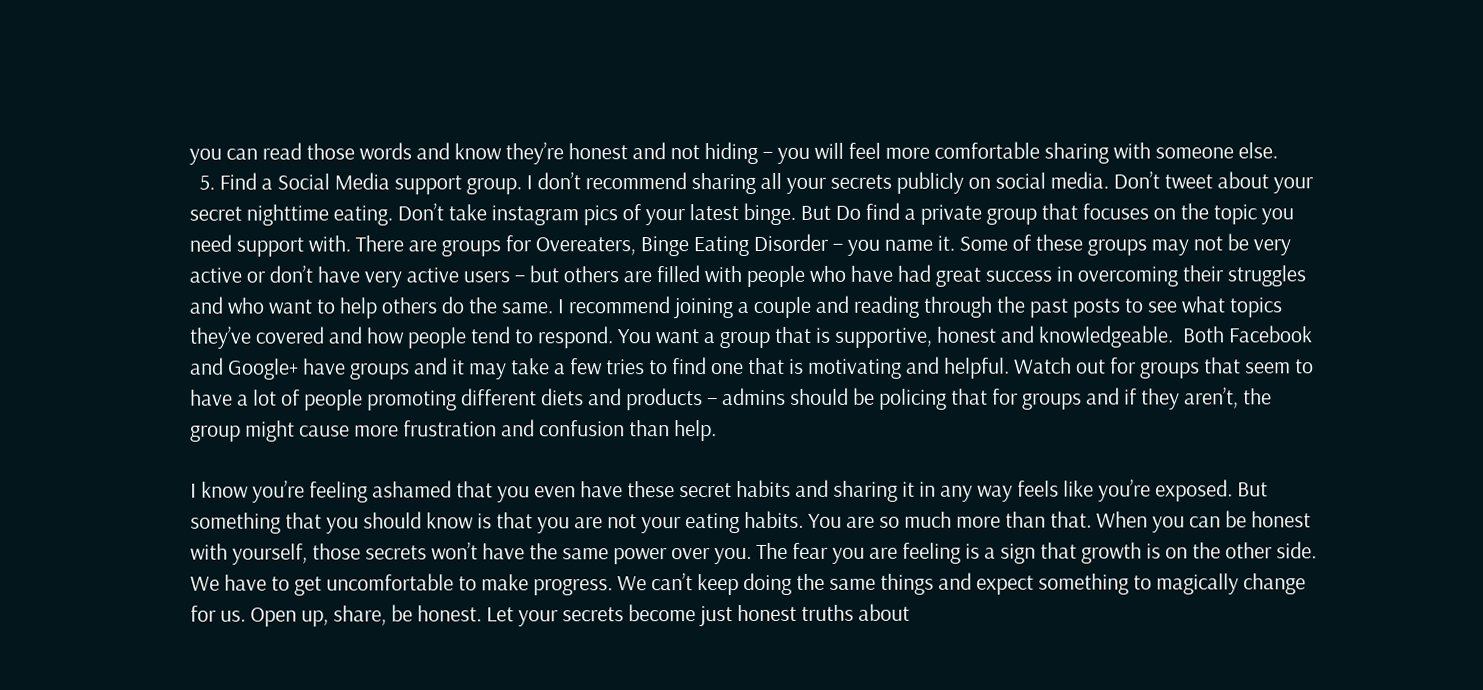you can read those words and know they’re honest and not hiding – you will feel more comfortable sharing with someone else.
  5. Find a Social Media support group. I don’t recommend sharing all your secrets publicly on social media. Don’t tweet about your secret nighttime eating. Don’t take instagram pics of your latest binge. But Do find a private group that focuses on the topic you need support with. There are groups for Overeaters, Binge Eating Disorder – you name it. Some of these groups may not be very active or don’t have very active users – but others are filled with people who have had great success in overcoming their struggles and who want to help others do the same. I recommend joining a couple and reading through the past posts to see what topics they’ve covered and how people tend to respond. You want a group that is supportive, honest and knowledgeable.  Both Facebook and Google+ have groups and it may take a few tries to find one that is motivating and helpful. Watch out for groups that seem to have a lot of people promoting different diets and products – admins should be policing that for groups and if they aren’t, the group might cause more frustration and confusion than help.

I know you’re feeling ashamed that you even have these secret habits and sharing it in any way feels like you’re exposed. But something that you should know is that you are not your eating habits. You are so much more than that. When you can be honest with yourself, those secrets won’t have the same power over you. The fear you are feeling is a sign that growth is on the other side. We have to get uncomfortable to make progress. We can’t keep doing the same things and expect something to magically change for us. Open up, share, be honest. Let your secrets become just honest truths about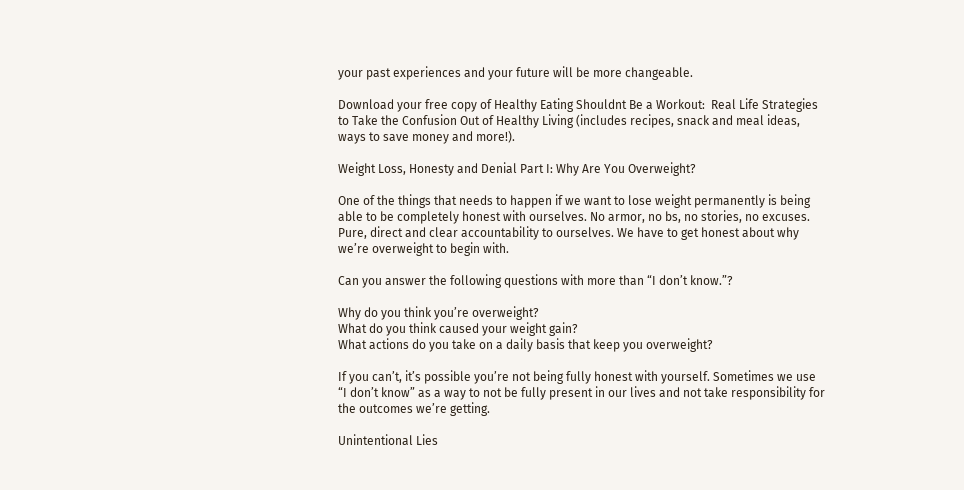your past experiences and your future will be more changeable.

Download your free copy of Healthy Eating Shouldnt Be a Workout:  Real Life Strategies to Take the Confusion Out of Healthy Living (includes recipes, snack and meal ideas, ways to save money and more!).

Weight Loss, Honesty and Denial Part I: Why Are You Overweight?

One of the things that needs to happen if we want to lose weight permanently is being able to be completely honest with ourselves. No armor, no bs, no stories, no excuses. Pure, direct and clear accountability to ourselves. We have to get honest about why we’re overweight to begin with.

Can you answer the following questions with more than “I don’t know.”?

Why do you think you’re overweight?
What do you think caused your weight gain?
What actions do you take on a daily basis that keep you overweight?

If you can’t, it’s possible you’re not being fully honest with yourself. Sometimes we use “I don’t know” as a way to not be fully present in our lives and not take responsibility for the outcomes we’re getting.

Unintentional Lies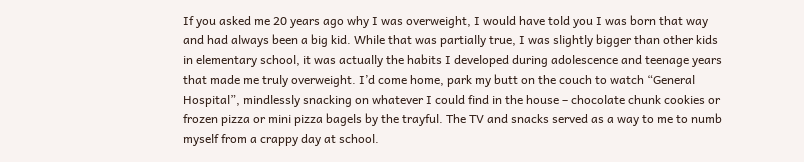If you asked me 20 years ago why I was overweight, I would have told you I was born that way and had always been a big kid. While that was partially true, I was slightly bigger than other kids in elementary school, it was actually the habits I developed during adolescence and teenage years that made me truly overweight. I’d come home, park my butt on the couch to watch “General Hospital”, mindlessly snacking on whatever I could find in the house – chocolate chunk cookies or frozen pizza or mini pizza bagels by the trayful. The TV and snacks served as a way to me to numb myself from a crappy day at school.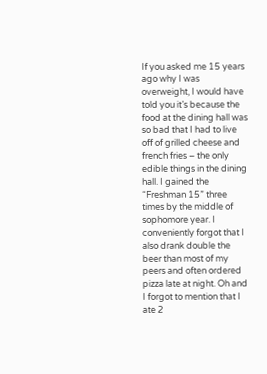If you asked me 15 years ago why I was overweight, I would have told you it’s because the food at the dining hall was so bad that I had to live off of grilled cheese and french fries – the only edible things in the dining hall. I gained the “Freshman 15” three times by the middle of sophomore year. I conveniently forgot that I also drank double the beer than most of my peers and often ordered pizza late at night. Oh and I forgot to mention that I ate 2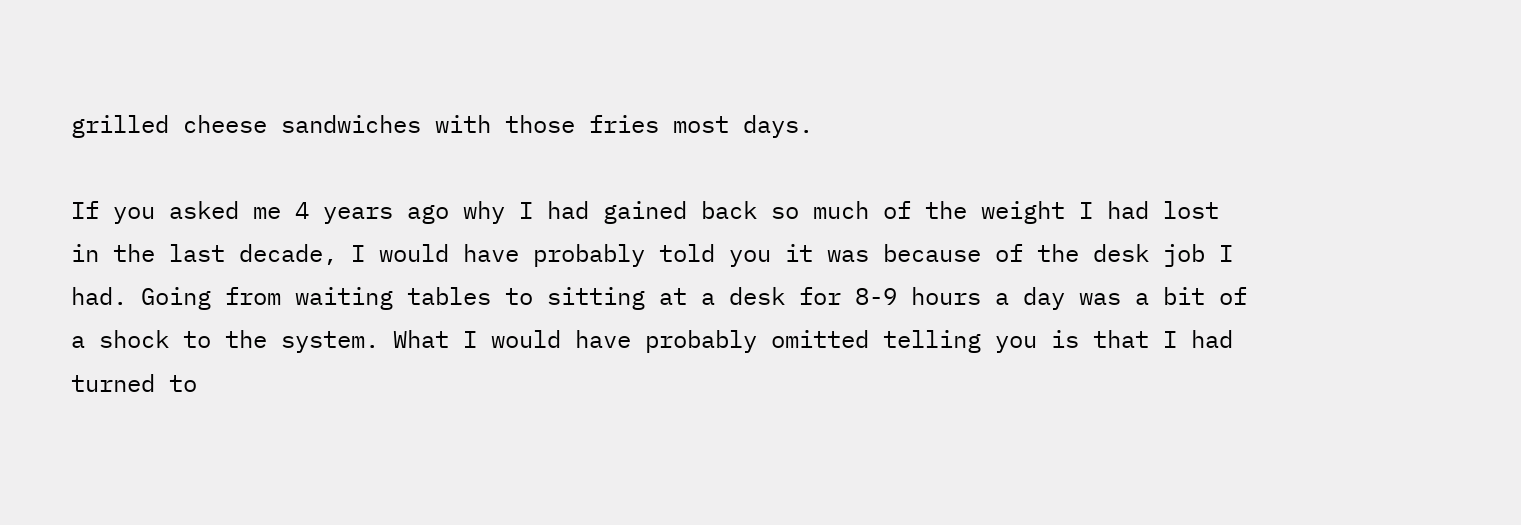grilled cheese sandwiches with those fries most days.

If you asked me 4 years ago why I had gained back so much of the weight I had lost in the last decade, I would have probably told you it was because of the desk job I had. Going from waiting tables to sitting at a desk for 8-9 hours a day was a bit of a shock to the system. What I would have probably omitted telling you is that I had turned to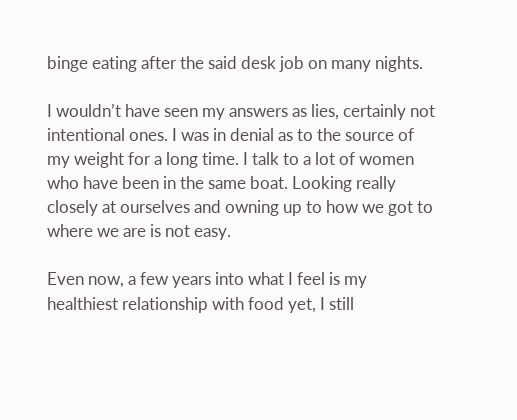binge eating after the said desk job on many nights.

I wouldn’t have seen my answers as lies, certainly not intentional ones. I was in denial as to the source of my weight for a long time. I talk to a lot of women who have been in the same boat. Looking really closely at ourselves and owning up to how we got to where we are is not easy.

Even now, a few years into what I feel is my healthiest relationship with food yet, I still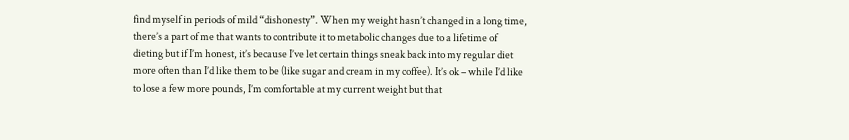find myself in periods of mild “dishonesty”. When my weight hasn’t changed in a long time, there’s a part of me that wants to contribute it to metabolic changes due to a lifetime of dieting but if I’m honest, it’s because I’ve let certain things sneak back into my regular diet more often than I’d like them to be (like sugar and cream in my coffee). It’s ok – while I’d like to lose a few more pounds, I’m comfortable at my current weight but that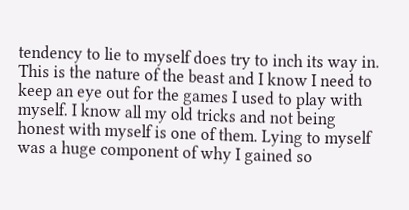tendency to lie to myself does try to inch its way in. This is the nature of the beast and I know I need to keep an eye out for the games I used to play with myself. I know all my old tricks and not being honest with myself is one of them. Lying to myself was a huge component of why I gained so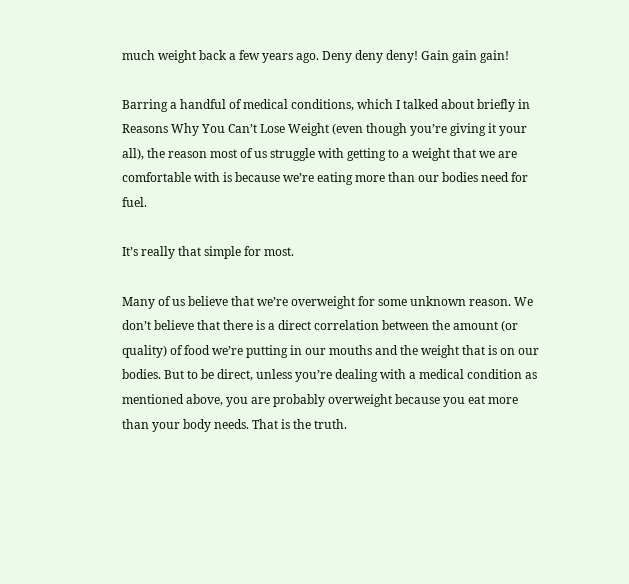much weight back a few years ago. Deny deny deny! Gain gain gain!

Barring a handful of medical conditions, which I talked about briefly in Reasons Why You Can’t Lose Weight (even though you’re giving it your all), the reason most of us struggle with getting to a weight that we are comfortable with is because we’re eating more than our bodies need for fuel.

It’s really that simple for most.

Many of us believe that we’re overweight for some unknown reason. We don’t believe that there is a direct correlation between the amount (or quality) of food we’re putting in our mouths and the weight that is on our bodies. But to be direct, unless you’re dealing with a medical condition as mentioned above, you are probably overweight because you eat more than your body needs. That is the truth.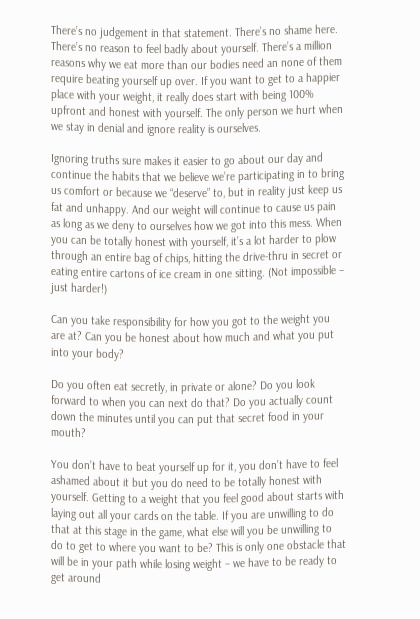There’s no judgement in that statement. There’s no shame here. There’s no reason to feel badly about yourself. There’s a million reasons why we eat more than our bodies need an none of them require beating yourself up over. If you want to get to a happier place with your weight, it really does start with being 100% upfront and honest with yourself. The only person we hurt when we stay in denial and ignore reality is ourselves.

Ignoring truths sure makes it easier to go about our day and continue the habits that we believe we’re participating in to bring us comfort or because we “deserve” to, but in reality just keep us fat and unhappy. And our weight will continue to cause us pain as long as we deny to ourselves how we got into this mess. When you can be totally honest with yourself, it’s a lot harder to plow through an entire bag of chips, hitting the drive-thru in secret or eating entire cartons of ice cream in one sitting. (Not impossible – just harder!)

Can you take responsibility for how you got to the weight you are at? Can you be honest about how much and what you put into your body?

Do you often eat secretly, in private or alone? Do you look forward to when you can next do that? Do you actually count down the minutes until you can put that secret food in your mouth?

You don’t have to beat yourself up for it, you don’t have to feel ashamed about it but you do need to be totally honest with yourself. Getting to a weight that you feel good about starts with laying out all your cards on the table. If you are unwilling to do that at this stage in the game, what else will you be unwilling to do to get to where you want to be? This is only one obstacle that will be in your path while losing weight – we have to be ready to get around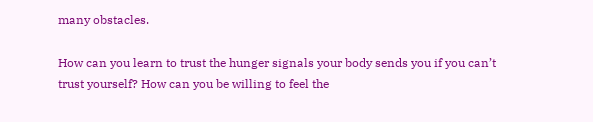many obstacles.

How can you learn to trust the hunger signals your body sends you if you can’t trust yourself? How can you be willing to feel the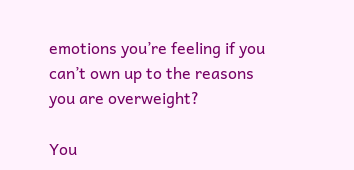emotions you’re feeling if you can’t own up to the reasons you are overweight?

You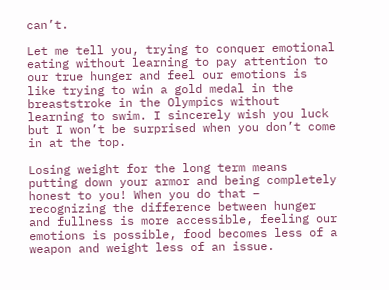can’t.

Let me tell you, trying to conquer emotional eating without learning to pay attention to our true hunger and feel our emotions is like trying to win a gold medal in the breaststroke in the Olympics without learning to swim. I sincerely wish you luck but I won’t be surprised when you don’t come in at the top.

Losing weight for the long term means putting down your armor and being completely honest to you! When you do that – recognizing the difference between hunger and fullness is more accessible, feeling our emotions is possible, food becomes less of a weapon and weight less of an issue.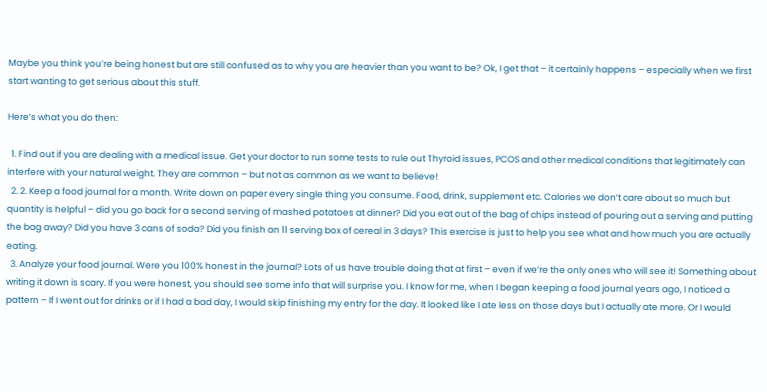Maybe you think you’re being honest but are still confused as to why you are heavier than you want to be? Ok, I get that – it certainly happens – especially when we first start wanting to get serious about this stuff.

Here’s what you do then:

  1. Find out if you are dealing with a medical issue. Get your doctor to run some tests to rule out Thyroid issues, PCOS and other medical conditions that legitimately can interfere with your natural weight. They are common – but not as common as we want to believe!
  2. 2. Keep a food journal for a month. Write down on paper every single thing you consume. Food, drink, supplement etc. Calories we don’t care about so much but quantity is helpful – did you go back for a second serving of mashed potatoes at dinner? Did you eat out of the bag of chips instead of pouring out a serving and putting the bag away? Did you have 3 cans of soda? Did you finish an 11 serving box of cereal in 3 days? This exercise is just to help you see what and how much you are actually eating.
  3. Analyze your food journal. Were you 100% honest in the journal? Lots of us have trouble doing that at first – even if we’re the only ones who will see it! Something about writing it down is scary. If you were honest, you should see some info that will surprise you. I know for me, when I began keeping a food journal years ago, I noticed a pattern – If I went out for drinks or if I had a bad day, I would skip finishing my entry for the day. It looked like I ate less on those days but I actually ate more. Or I would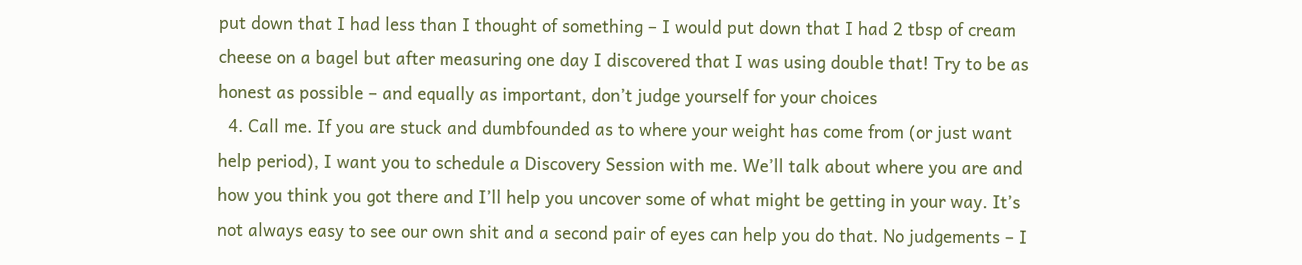put down that I had less than I thought of something – I would put down that I had 2 tbsp of cream cheese on a bagel but after measuring one day I discovered that I was using double that! Try to be as honest as possible – and equally as important, don’t judge yourself for your choices
  4. Call me. If you are stuck and dumbfounded as to where your weight has come from (or just want help period), I want you to schedule a Discovery Session with me. We’ll talk about where you are and how you think you got there and I’ll help you uncover some of what might be getting in your way. It’s not always easy to see our own shit and a second pair of eyes can help you do that. No judgements – I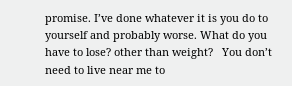promise. I’ve done whatever it is you do to yourself and probably worse. What do you have to lose? other than weight?   You don’t need to live near me to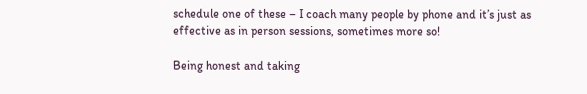schedule one of these – I coach many people by phone and it’s just as effective as in person sessions, sometimes more so!

Being honest and taking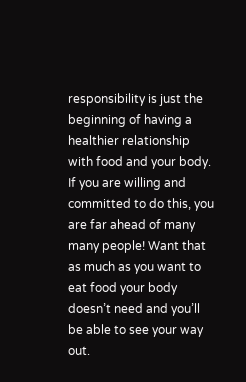responsibility is just the beginning of having a healthier relationship with food and your body. If you are willing and committed to do this, you are far ahead of many many people! Want that as much as you want to eat food your body doesn’t need and you’ll be able to see your way out.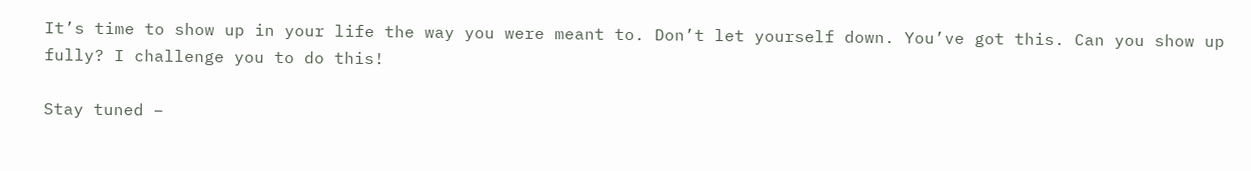It’s time to show up in your life the way you were meant to. Don’t let yourself down. You’ve got this. Can you show up fully? I challenge you to do this!

Stay tuned –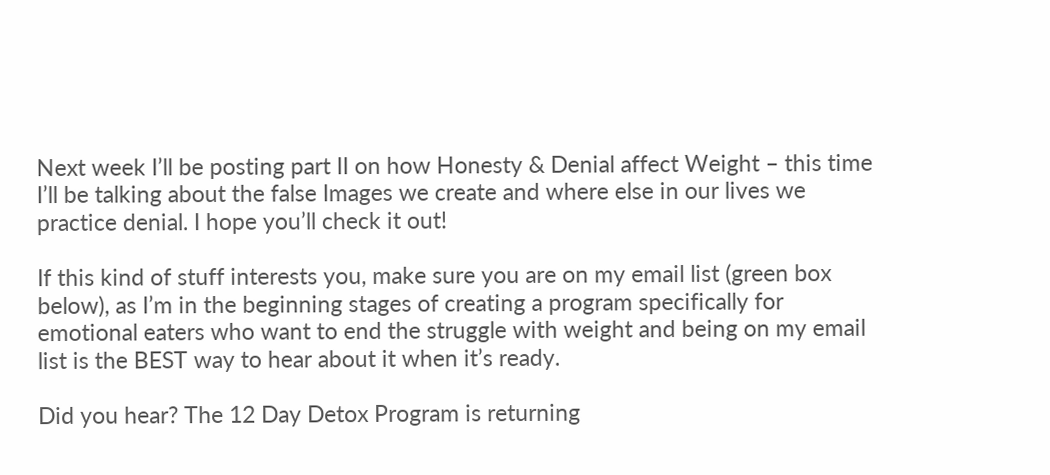Next week I’ll be posting part II on how Honesty & Denial affect Weight – this time I’ll be talking about the false Images we create and where else in our lives we practice denial. I hope you’ll check it out!

If this kind of stuff interests you, make sure you are on my email list (green box below), as I’m in the beginning stages of creating a program specifically for emotional eaters who want to end the struggle with weight and being on my email list is the BEST way to hear about it when it’s ready.

Did you hear? The 12 Day Detox Program is returning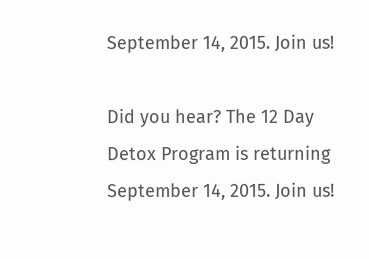September 14, 2015. Join us!

Did you hear? The 12 Day Detox Program is returning September 14, 2015. Join us!